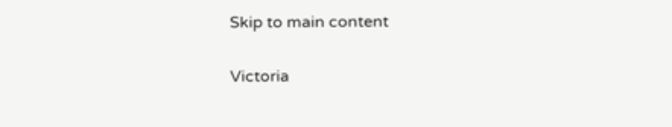Skip to main content

Victoria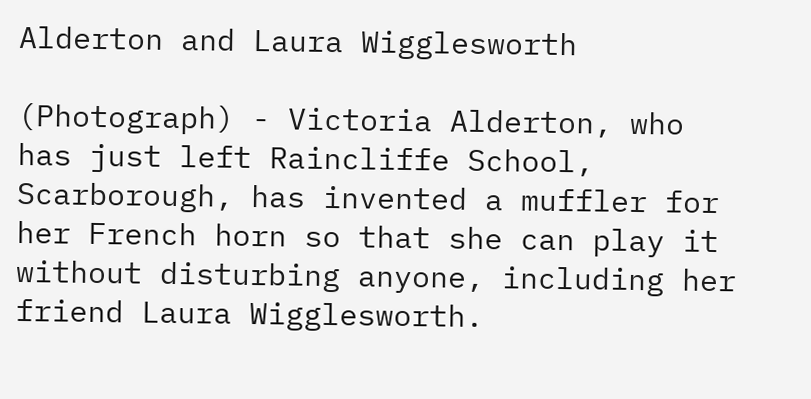Alderton and Laura Wigglesworth

(Photograph) - Victoria Alderton, who has just left Raincliffe School, Scarborough, has invented a muffler for her French horn so that she can play it without disturbing anyone, including her friend Laura Wigglesworth.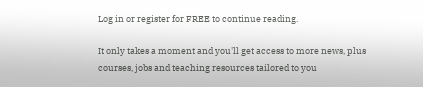Log in or register for FREE to continue reading.

It only takes a moment and you'll get access to more news, plus courses, jobs and teaching resources tailored to you